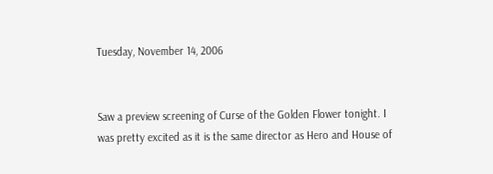Tuesday, November 14, 2006


Saw a preview screening of Curse of the Golden Flower tonight. I was pretty excited as it is the same director as Hero and House of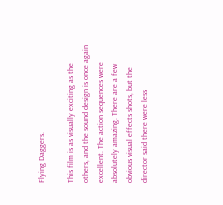Flying Daggers.

This film is as visually exciting as the others, and the sound design is once again excellent. The action sequences were absolutely amazing. There are a few obvious visual effects shots, but the director said there were less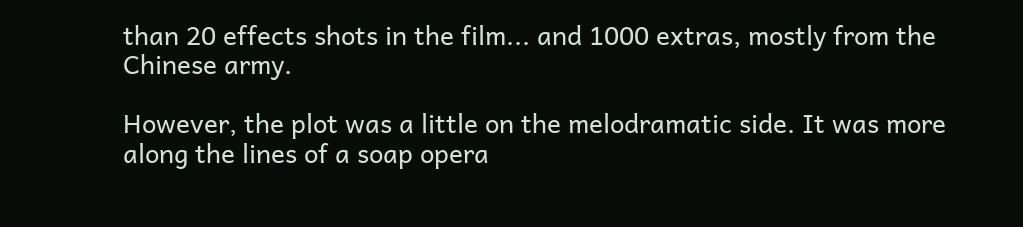than 20 effects shots in the film... and 1000 extras, mostly from the Chinese army.

However, the plot was a little on the melodramatic side. It was more along the lines of a soap opera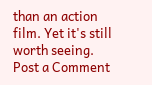than an action film. Yet it's still worth seeing.
Post a Comment